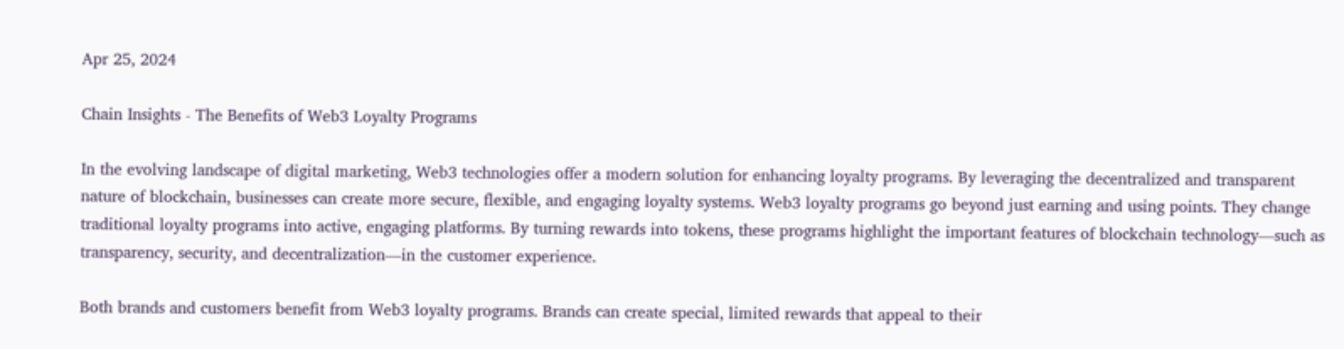Apr 25, 2024

Chain Insights - The Benefits of Web3 Loyalty Programs

In the evolving landscape of digital marketing, Web3 technologies offer a modern solution for enhancing loyalty programs. By leveraging the decentralized and transparent nature of blockchain, businesses can create more secure, flexible, and engaging loyalty systems. Web3 loyalty programs go beyond just earning and using points. They change traditional loyalty programs into active, engaging platforms. By turning rewards into tokens, these programs highlight the important features of blockchain technology—such as transparency, security, and decentralization—in the customer experience.

Both brands and customers benefit from Web3 loyalty programs. Brands can create special, limited rewards that appeal to their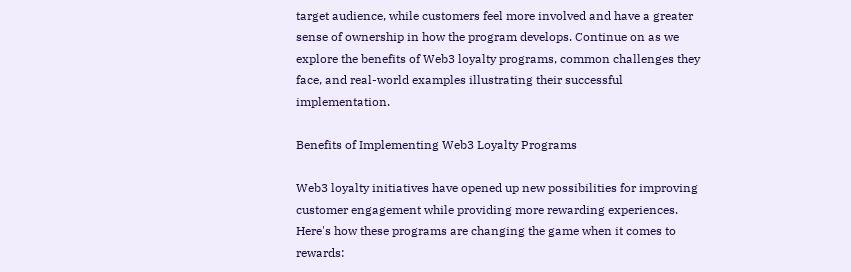target audience, while customers feel more involved and have a greater sense of ownership in how the program develops. Continue on as we explore the benefits of Web3 loyalty programs, common challenges they face, and real-world examples illustrating their successful implementation.

Benefits of Implementing Web3 Loyalty Programs

Web3 loyalty initiatives have opened up new possibilities for improving customer engagement while providing more rewarding experiences. Here's how these programs are changing the game when it comes to rewards: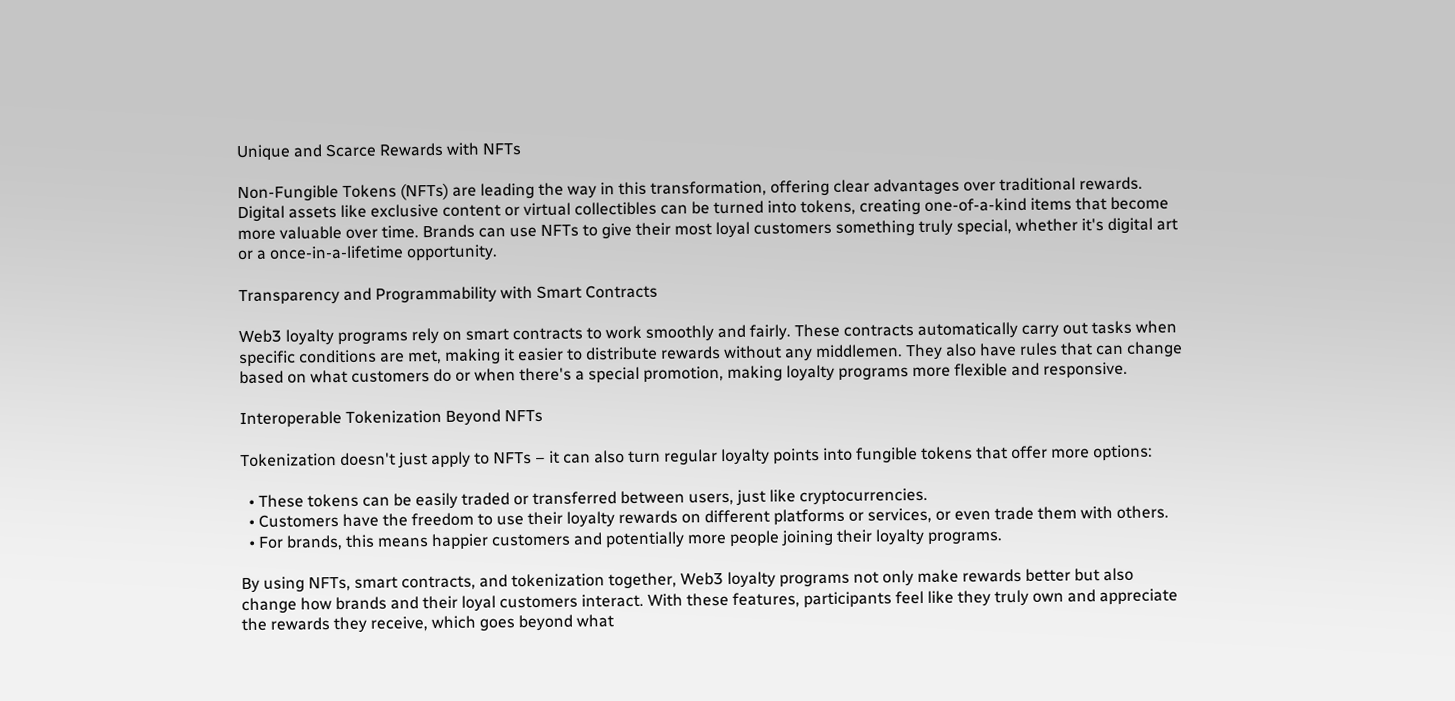Unique and Scarce Rewards with NFTs

Non-Fungible Tokens (NFTs) are leading the way in this transformation, offering clear advantages over traditional rewards. Digital assets like exclusive content or virtual collectibles can be turned into tokens, creating one-of-a-kind items that become more valuable over time. Brands can use NFTs to give their most loyal customers something truly special, whether it's digital art or a once-in-a-lifetime opportunity.

Transparency and Programmability with Smart Contracts

Web3 loyalty programs rely on smart contracts to work smoothly and fairly. These contracts automatically carry out tasks when specific conditions are met, making it easier to distribute rewards without any middlemen. They also have rules that can change based on what customers do or when there's a special promotion, making loyalty programs more flexible and responsive.

Interoperable Tokenization Beyond NFTs

Tokenization doesn't just apply to NFTs – it can also turn regular loyalty points into fungible tokens that offer more options:

  • These tokens can be easily traded or transferred between users, just like cryptocurrencies.
  • Customers have the freedom to use their loyalty rewards on different platforms or services, or even trade them with others.
  • For brands, this means happier customers and potentially more people joining their loyalty programs.

By using NFTs, smart contracts, and tokenization together, Web3 loyalty programs not only make rewards better but also change how brands and their loyal customers interact. With these features, participants feel like they truly own and appreciate the rewards they receive, which goes beyond what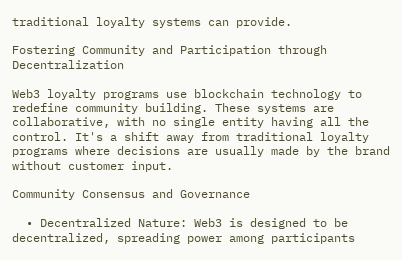traditional loyalty systems can provide.

Fostering Community and Participation through Decentralization

Web3 loyalty programs use blockchain technology to redefine community building. These systems are collaborative, with no single entity having all the control. It's a shift away from traditional loyalty programs where decisions are usually made by the brand without customer input.

Community Consensus and Governance

  • Decentralized Nature: Web3 is designed to be decentralized, spreading power among participants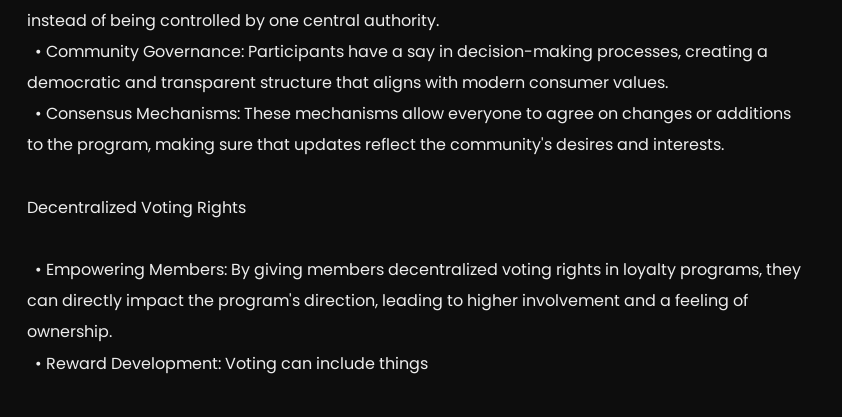instead of being controlled by one central authority.
  • Community Governance: Participants have a say in decision-making processes, creating a democratic and transparent structure that aligns with modern consumer values.
  • Consensus Mechanisms: These mechanisms allow everyone to agree on changes or additions to the program, making sure that updates reflect the community's desires and interests.

Decentralized Voting Rights

  • Empowering Members: By giving members decentralized voting rights in loyalty programs, they can directly impact the program's direction, leading to higher involvement and a feeling of ownership.
  • Reward Development: Voting can include things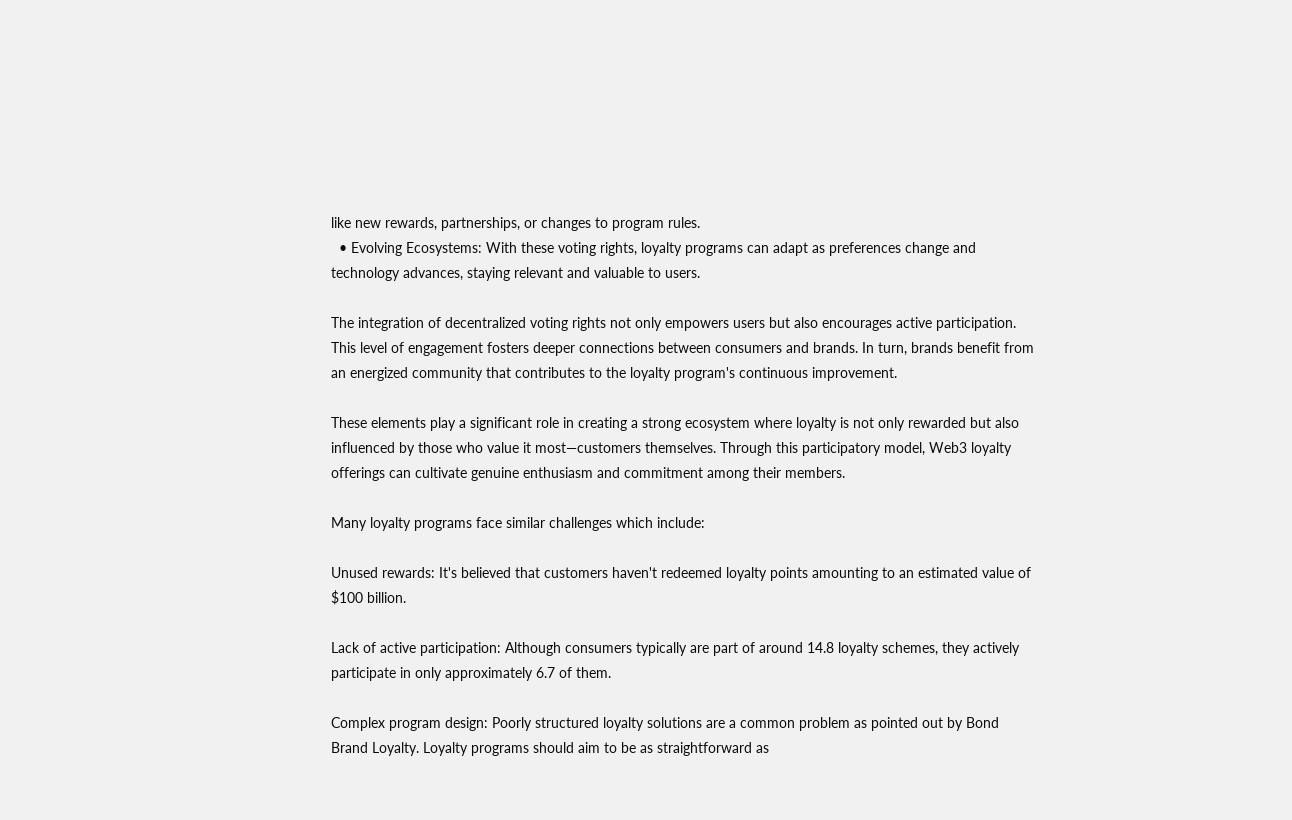like new rewards, partnerships, or changes to program rules.
  • Evolving Ecosystems: With these voting rights, loyalty programs can adapt as preferences change and technology advances, staying relevant and valuable to users.

The integration of decentralized voting rights not only empowers users but also encourages active participation. This level of engagement fosters deeper connections between consumers and brands. In turn, brands benefit from an energized community that contributes to the loyalty program's continuous improvement.

These elements play a significant role in creating a strong ecosystem where loyalty is not only rewarded but also influenced by those who value it most—customers themselves. Through this participatory model, Web3 loyalty offerings can cultivate genuine enthusiasm and commitment among their members.

Many loyalty programs face similar challenges which include:

Unused rewards: It's believed that customers haven't redeemed loyalty points amounting to an estimated value of $100 billion.

Lack of active participation: Although consumers typically are part of around 14.8 loyalty schemes, they actively participate in only approximately 6.7 of them.

Complex program design: Poorly structured loyalty solutions are a common problem as pointed out by Bond Brand Loyalty. Loyalty programs should aim to be as straightforward as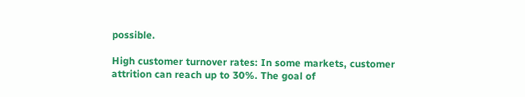possible.

High customer turnover rates: In some markets, customer attrition can reach up to 30%. The goal of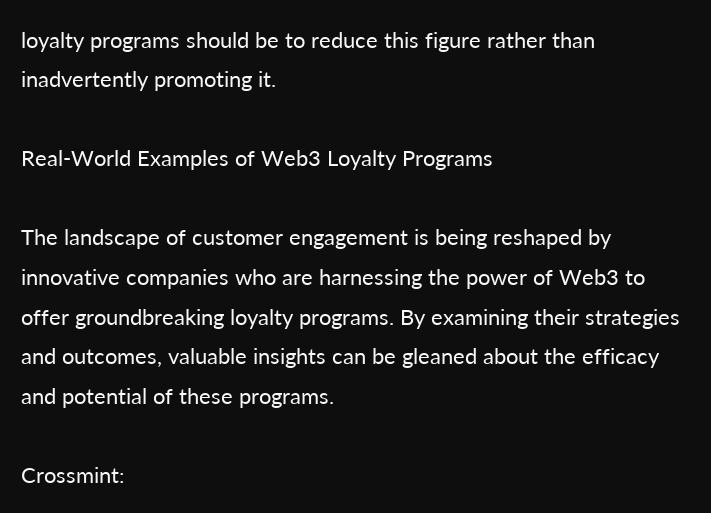loyalty programs should be to reduce this figure rather than inadvertently promoting it.

Real-World Examples of Web3 Loyalty Programs

The landscape of customer engagement is being reshaped by innovative companies who are harnessing the power of Web3 to offer groundbreaking loyalty programs. By examining their strategies and outcomes, valuable insights can be gleaned about the efficacy and potential of these programs.

Crossmint: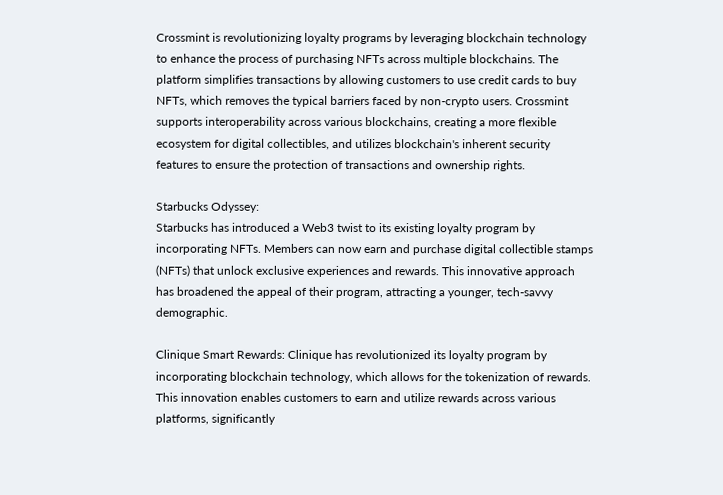Crossmint is revolutionizing loyalty programs by leveraging blockchain technology to enhance the process of purchasing NFTs across multiple blockchains. The platform simplifies transactions by allowing customers to use credit cards to buy NFTs, which removes the typical barriers faced by non-crypto users. Crossmint supports interoperability across various blockchains, creating a more flexible ecosystem for digital collectibles, and utilizes blockchain's inherent security features to ensure the protection of transactions and ownership rights.

Starbucks Odyssey:
Starbucks has introduced a Web3 twist to its existing loyalty program by incorporating NFTs. Members can now earn and purchase digital collectible stamps (NFTs) that unlock exclusive experiences and rewards. This innovative approach has broadened the appeal of their program, attracting a younger, tech-savvy demographic.

Clinique Smart Rewards: Clinique has revolutionized its loyalty program by incorporating blockchain technology, which allows for the tokenization of rewards. This innovation enables customers to earn and utilize rewards across various platforms, significantly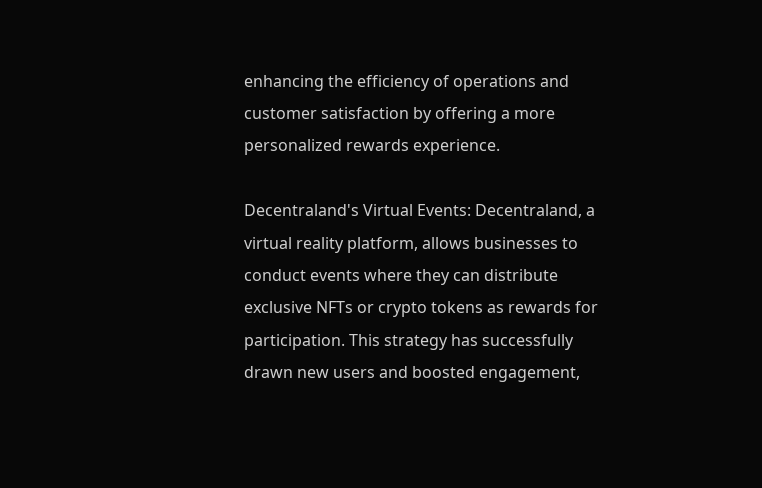enhancing the efficiency of operations and customer satisfaction by offering a more personalized rewards experience.

Decentraland's Virtual Events: Decentraland, a virtual reality platform, allows businesses to conduct events where they can distribute exclusive NFTs or crypto tokens as rewards for participation. This strategy has successfully drawn new users and boosted engagement,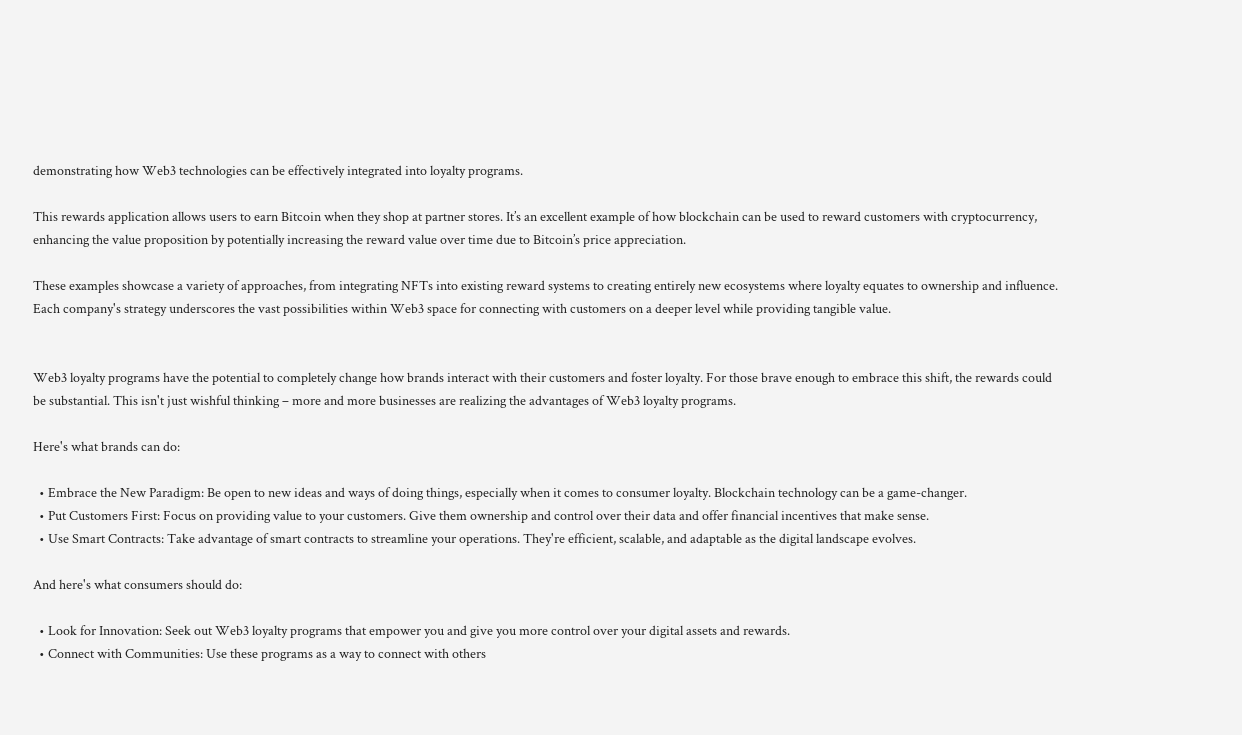demonstrating how Web3 technologies can be effectively integrated into loyalty programs.

This rewards application allows users to earn Bitcoin when they shop at partner stores. It’s an excellent example of how blockchain can be used to reward customers with cryptocurrency, enhancing the value proposition by potentially increasing the reward value over time due to Bitcoin’s price appreciation.

These examples showcase a variety of approaches, from integrating NFTs into existing reward systems to creating entirely new ecosystems where loyalty equates to ownership and influence. Each company's strategy underscores the vast possibilities within Web3 space for connecting with customers on a deeper level while providing tangible value.


Web3 loyalty programs have the potential to completely change how brands interact with their customers and foster loyalty. For those brave enough to embrace this shift, the rewards could be substantial. This isn't just wishful thinking – more and more businesses are realizing the advantages of Web3 loyalty programs.

Here's what brands can do:

  • Embrace the New Paradigm: Be open to new ideas and ways of doing things, especially when it comes to consumer loyalty. Blockchain technology can be a game-changer.
  • Put Customers First: Focus on providing value to your customers. Give them ownership and control over their data and offer financial incentives that make sense.
  • Use Smart Contracts: Take advantage of smart contracts to streamline your operations. They're efficient, scalable, and adaptable as the digital landscape evolves.

And here's what consumers should do:

  • Look for Innovation: Seek out Web3 loyalty programs that empower you and give you more control over your digital assets and rewards.
  • Connect with Communities: Use these programs as a way to connect with others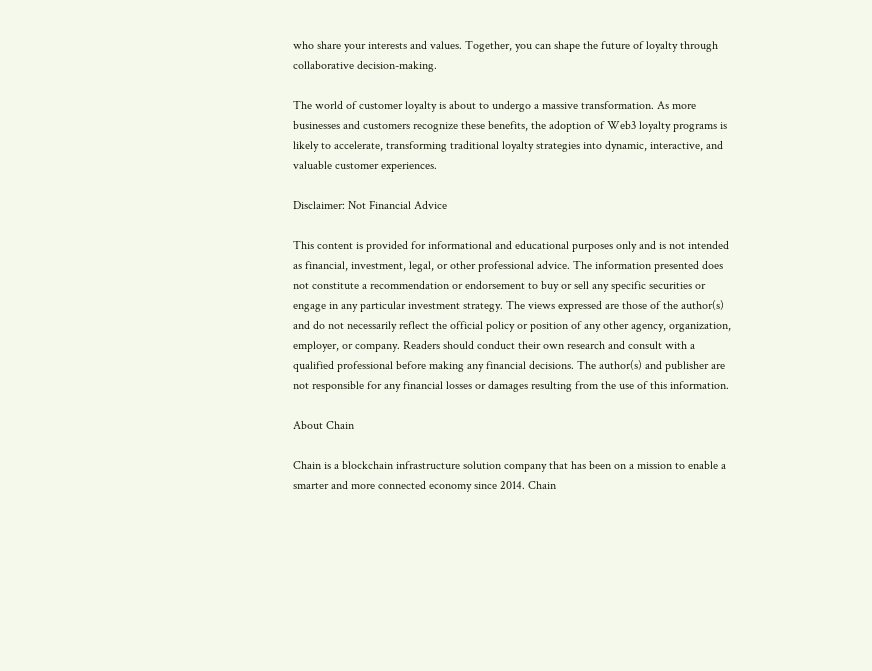who share your interests and values. Together, you can shape the future of loyalty through collaborative decision-making.

The world of customer loyalty is about to undergo a massive transformation. As more businesses and customers recognize these benefits, the adoption of Web3 loyalty programs is likely to accelerate, transforming traditional loyalty strategies into dynamic, interactive, and valuable customer experiences.

Disclaimer: Not Financial Advice

This content is provided for informational and educational purposes only and is not intended as financial, investment, legal, or other professional advice. The information presented does not constitute a recommendation or endorsement to buy or sell any specific securities or engage in any particular investment strategy. The views expressed are those of the author(s) and do not necessarily reflect the official policy or position of any other agency, organization, employer, or company. Readers should conduct their own research and consult with a qualified professional before making any financial decisions. The author(s) and publisher are not responsible for any financial losses or damages resulting from the use of this information.

About Chain

Chain is a blockchain infrastructure solution company that has been on a mission to enable a smarter and more connected economy since 2014. Chain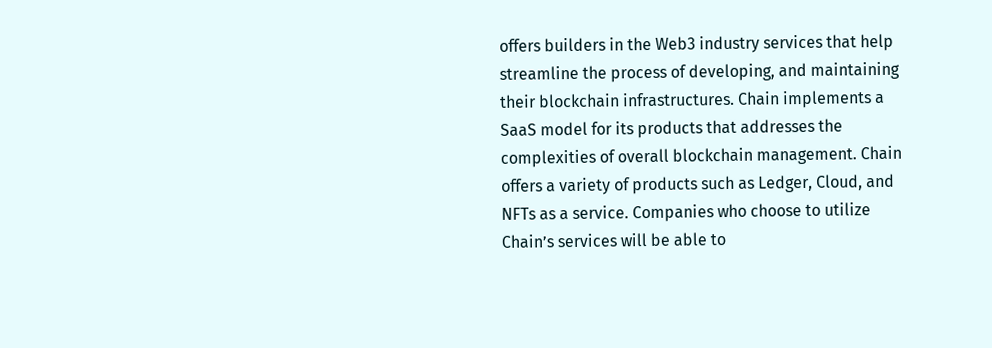offers builders in the Web3 industry services that help streamline the process of developing, and maintaining their blockchain infrastructures. Chain implements a SaaS model for its products that addresses the complexities of overall blockchain management. Chain offers a variety of products such as Ledger, Cloud, and NFTs as a service. Companies who choose to utilize Chain’s services will be able to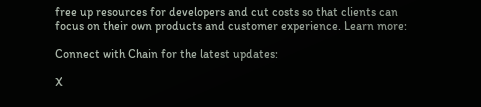free up resources for developers and cut costs so that clients can focus on their own products and customer experience. Learn more:

Connect with Chain for the latest updates:

X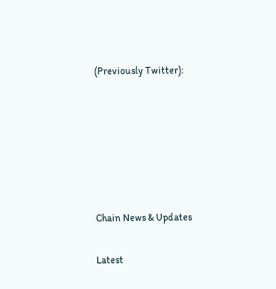(Previously Twitter):






Chain News & Updates

Latest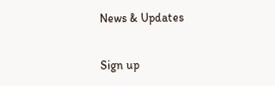News & Updates

Sign up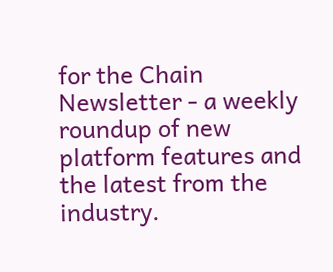for the Chain Newsletter - a weekly roundup of new platform features and the latest from the industry.